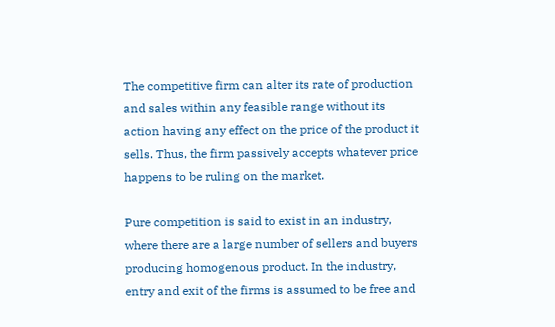The competitive firm can alter its rate of production and sales within any feasible range without its action having any effect on the price of the product it sells. Thus, the firm passively accepts whatever price happens to be ruling on the market.

Pure competition is said to exist in an industry, where there are a large number of sellers and buyers producing homogenous product. In the industry, entry and exit of the firms is assumed to be free and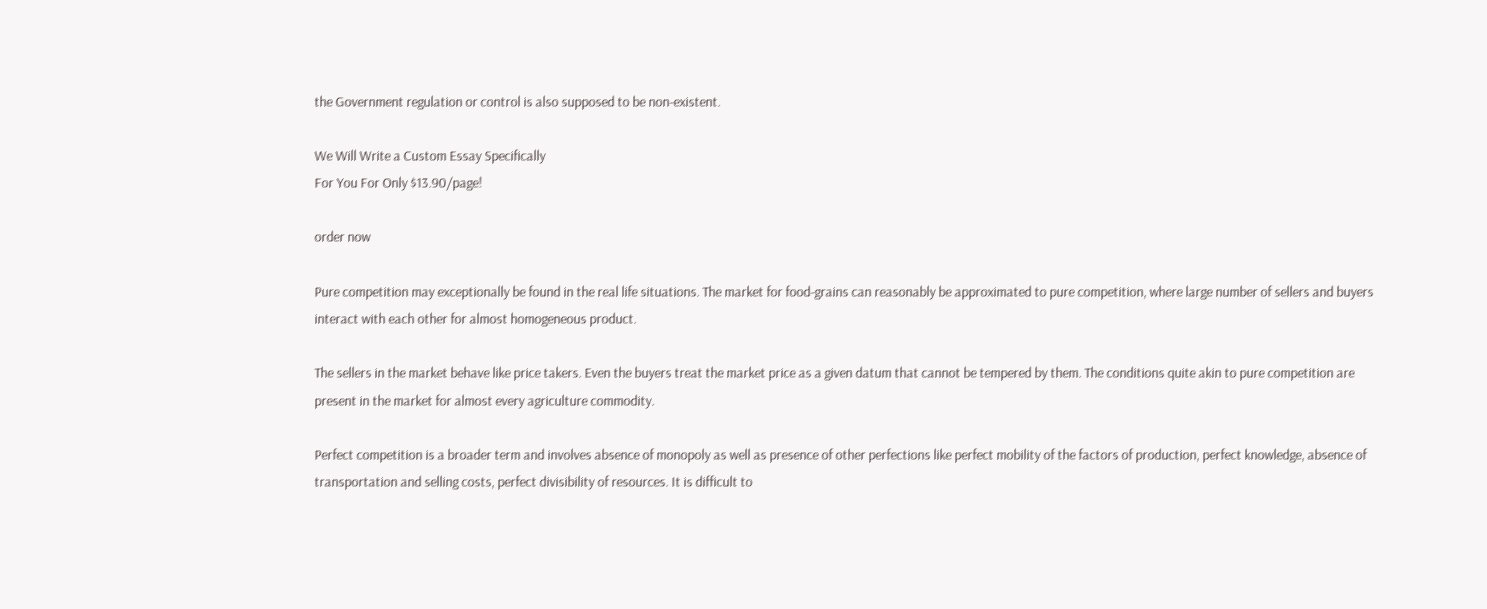the Government regulation or control is also supposed to be non-existent.

We Will Write a Custom Essay Specifically
For You For Only $13.90/page!

order now

Pure competition may exceptionally be found in the real life situations. The market for food-grains can reasonably be approximated to pure competition, where large number of sellers and buyers interact with each other for almost homogeneous product.

The sellers in the market behave like price takers. Even the buyers treat the market price as a given datum that cannot be tempered by them. The conditions quite akin to pure competition are present in the market for almost every agriculture commodity.

Perfect competition is a broader term and involves absence of monopoly as well as presence of other perfections like perfect mobility of the factors of production, perfect knowledge, absence of transportation and selling costs, perfect divisibility of resources. It is difficult to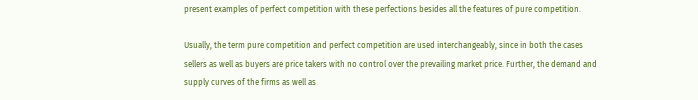present examples of perfect competition with these perfections besides all the features of pure competition.

Usually, the term pure competition and perfect competition are used interchangeably, since in both the cases sellers as well as buyers are price takers with no control over the prevailing market price. Further, the demand and supply curves of the firms as well as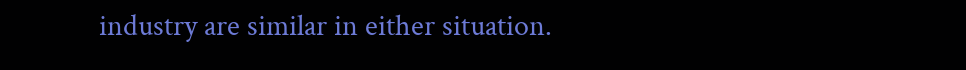industry are similar in either situation.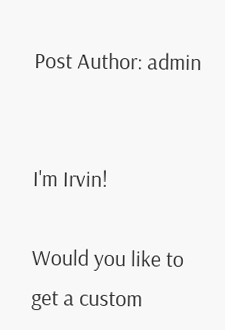Post Author: admin


I'm Irvin!

Would you like to get a custom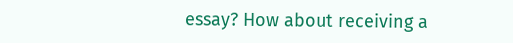essay? How about receiving a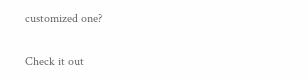customized one?

Check it out